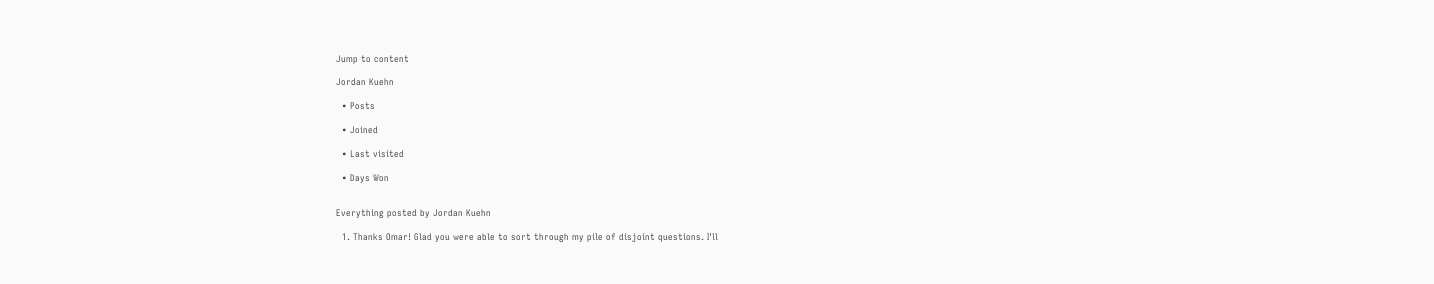Jump to content

Jordan Kuehn

  • Posts

  • Joined

  • Last visited

  • Days Won


Everything posted by Jordan Kuehn

  1. Thanks Omar! Glad you were able to sort through my pile of disjoint questions. I'll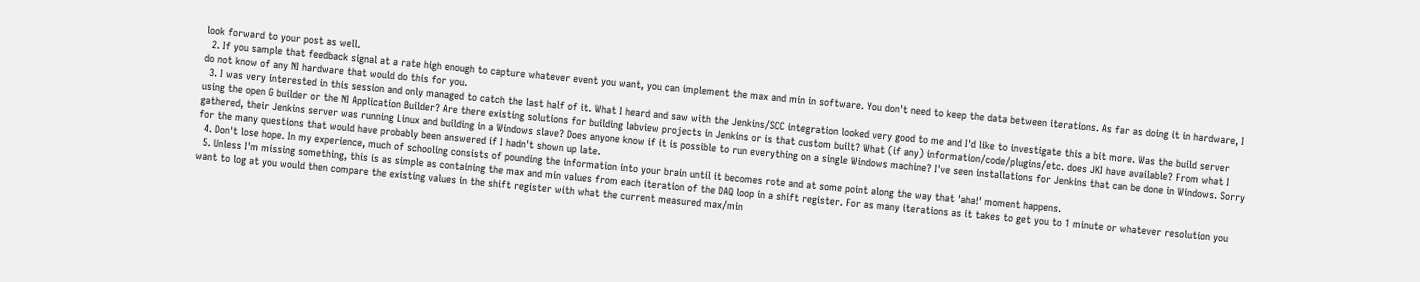look forward to your post as well.
  2. If you sample that feedback signal at a rate high enough to capture whatever event you want, you can implement the max and min in software. You don't need to keep the data between iterations. As far as doing it in hardware, I do not know of any NI hardware that would do this for you.
  3. I was very interested in this session and only managed to catch the last half of it. What I heard and saw with the Jenkins/SCC integration looked very good to me and I'd like to investigate this a bit more. Was the build server using the open G builder or the NI Application Builder? Are there existing solutions for building labview projects in Jenkins or is that custom built? What (if any) information/code/plugins/etc. does JKI have available? From what I gathered, their Jenkins server was running Linux and building in a Windows slave? Does anyone know if it is possible to run everything on a single Windows machine? I've seen installations for Jenkins that can be done in Windows. Sorry for the many questions that would have probably been answered if I hadn't shown up late.
  4. Don't lose hope. In my experience, much of schooling consists of pounding the information into your brain until it becomes rote and at some point along the way that 'aha!' moment happens.
  5. Unless I'm missing something, this is as simple as containing the max and min values from each iteration of the DAQ loop in a shift register. For as many iterations as it takes to get you to 1 minute or whatever resolution you want to log at you would then compare the existing values in the shift register with what the current measured max/min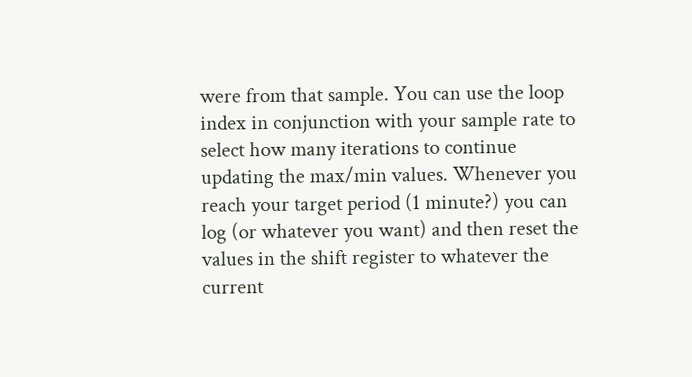were from that sample. You can use the loop index in conjunction with your sample rate to select how many iterations to continue updating the max/min values. Whenever you reach your target period (1 minute?) you can log (or whatever you want) and then reset the values in the shift register to whatever the current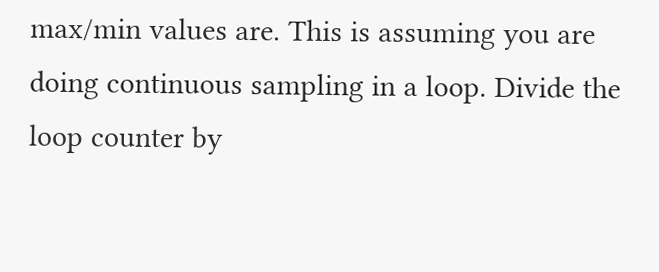max/min values are. This is assuming you are doing continuous sampling in a loop. Divide the loop counter by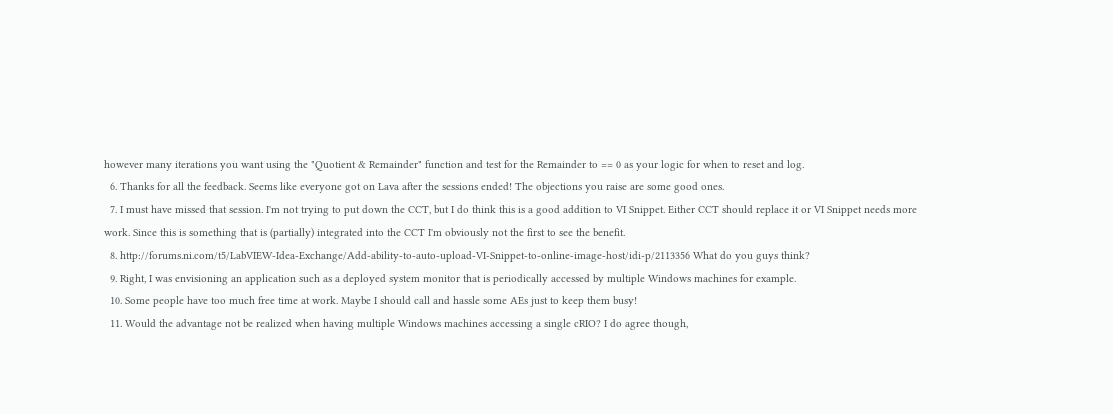however many iterations you want using the "Quotient & Remainder" function and test for the Remainder to == 0 as your logic for when to reset and log.
  6. Thanks for all the feedback. Seems like everyone got on Lava after the sessions ended! The objections you raise are some good ones.
  7. I must have missed that session. I'm not trying to put down the CCT, but I do think this is a good addition to VI Snippet. Either CCT should replace it or VI Snippet needs more work. Since this is something that is (partially) integrated into the CCT I'm obviously not the first to see the benefit.
  8. http://forums.ni.com/t5/LabVIEW-Idea-Exchange/Add-ability-to-auto-upload-VI-Snippet-to-online-image-host/idi-p/2113356 What do you guys think?
  9. Right, I was envisioning an application such as a deployed system monitor that is periodically accessed by multiple Windows machines for example.
  10. Some people have too much free time at work. Maybe I should call and hassle some AEs just to keep them busy!
  11. Would the advantage not be realized when having multiple Windows machines accessing a single cRIO? I do agree though,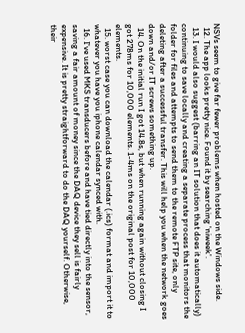NSVs seem to give far fewer problems when hosted on the Windows side.
  12. The app looks pretty nice. Found it by searching 'niweek'.
  13. I would also suggest (barring an IT solution that does it automatically) continuing to save locally and creating a separate process that monitors the folder for files and attempts to send them to the remote FTP site, only deleting after a successful transfer. This will help you when the network goes down and/or IT screws something up.
  14. On the initial run I got 14.8s, but when running again without closing I got 278ms for 10,000 elements. 1-4ms on the original post for 10,000 elements.
  15. worst case you can download the calendar (.ics) format and import it to whatever you have you iphone calendar synced with.
  16. I've used MKS transducers before and have tied directly into the sensor, saving a fair amount of money since the DAQ device they sell is fairly expensive. It is pretty straightforward to do the DAQ yourself. Otherwise, their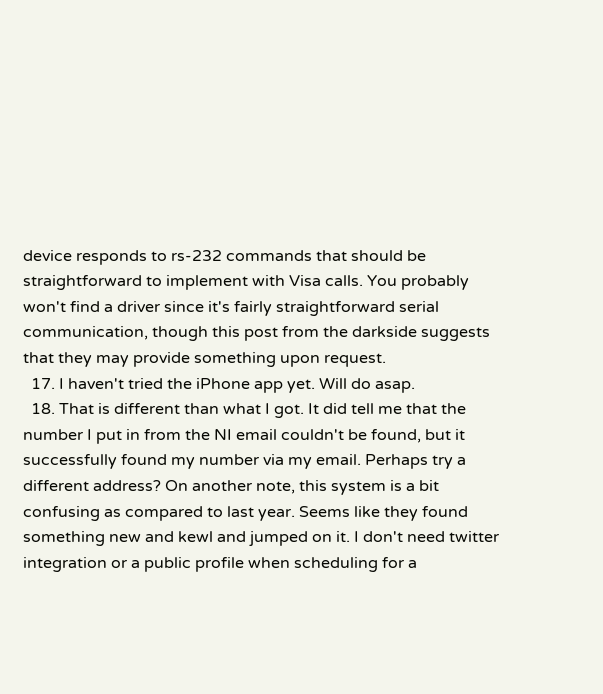device responds to rs-232 commands that should be straightforward to implement with Visa calls. You probably won't find a driver since it's fairly straightforward serial communication, though this post from the darkside suggests that they may provide something upon request.
  17. I haven't tried the iPhone app yet. Will do asap.
  18. That is different than what I got. It did tell me that the number I put in from the NI email couldn't be found, but it successfully found my number via my email. Perhaps try a different address? On another note, this system is a bit confusing as compared to last year. Seems like they found something new and kewl and jumped on it. I don't need twitter integration or a public profile when scheduling for a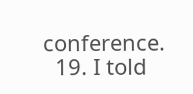conference.
  19. I told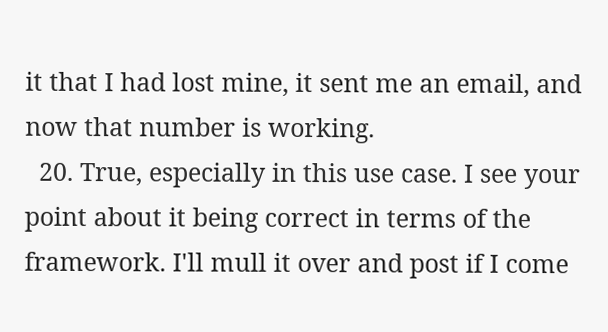it that I had lost mine, it sent me an email, and now that number is working.
  20. True, especially in this use case. I see your point about it being correct in terms of the framework. I'll mull it over and post if I come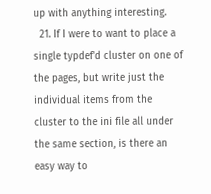up with anything interesting.
  21. If I were to want to place a single typdef'd cluster on one of the pages, but write just the individual items from the cluster to the ini file all under the same section, is there an easy way to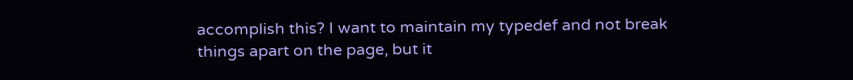accomplish this? I want to maintain my typedef and not break things apart on the page, but it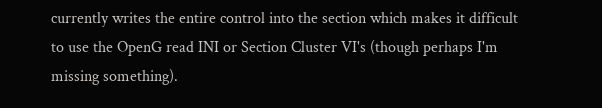currently writes the entire control into the section which makes it difficult to use the OpenG read INI or Section Cluster VI's (though perhaps I'm missing something).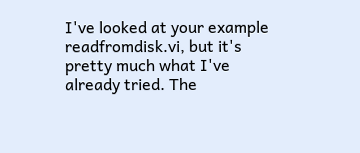I've looked at your example readfromdisk.vi, but it's pretty much what I've already tried. The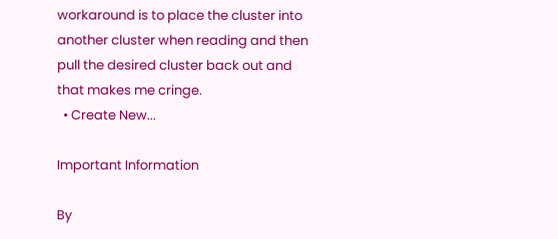workaround is to place the cluster into another cluster when reading and then pull the desired cluster back out and that makes me cringe.
  • Create New...

Important Information

By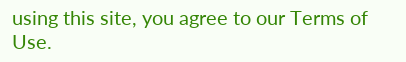using this site, you agree to our Terms of Use.